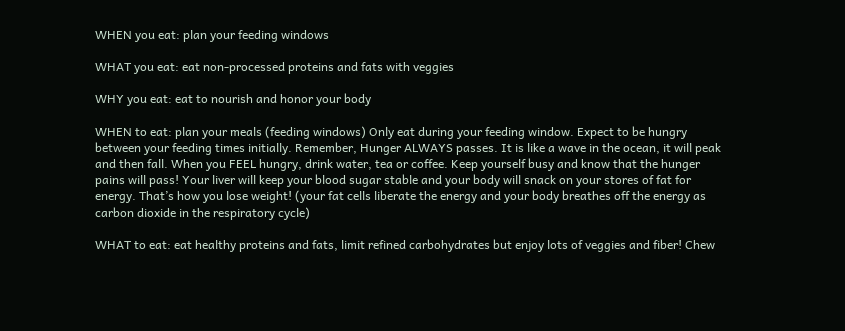WHEN you eat: plan your feeding windows

WHAT you eat: eat non-processed proteins and fats with veggies

WHY you eat: eat to nourish and honor your body

WHEN to eat: plan your meals (feeding windows) Only eat during your feeding window. Expect to be hungry between your feeding times initially. Remember, Hunger ALWAYS passes. It is like a wave in the ocean, it will peak and then fall. When you FEEL hungry, drink water, tea or coffee. Keep yourself busy and know that the hunger pains will pass! Your liver will keep your blood sugar stable and your body will snack on your stores of fat for energy. That’s how you lose weight! (your fat cells liberate the energy and your body breathes off the energy as carbon dioxide in the respiratory cycle)

WHAT to eat: eat healthy proteins and fats, limit refined carbohydrates but enjoy lots of veggies and fiber! Chew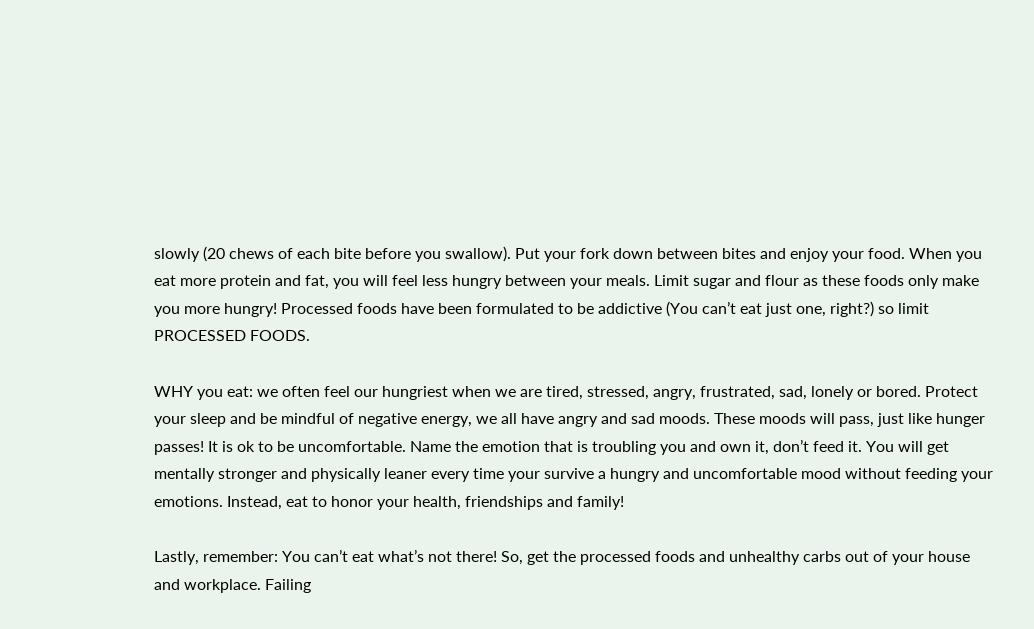slowly (20 chews of each bite before you swallow). Put your fork down between bites and enjoy your food. When you eat more protein and fat, you will feel less hungry between your meals. Limit sugar and flour as these foods only make you more hungry! Processed foods have been formulated to be addictive (You can’t eat just one, right?) so limit PROCESSED FOODS.

WHY you eat: we often feel our hungriest when we are tired, stressed, angry, frustrated, sad, lonely or bored. Protect your sleep and be mindful of negative energy, we all have angry and sad moods. These moods will pass, just like hunger passes! It is ok to be uncomfortable. Name the emotion that is troubling you and own it, don’t feed it. You will get mentally stronger and physically leaner every time your survive a hungry and uncomfortable mood without feeding your emotions. Instead, eat to honor your health, friendships and family!

Lastly, remember: You can’t eat what’s not there! So, get the processed foods and unhealthy carbs out of your house and workplace. Failing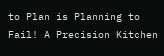to Plan is Planning to Fail! A Precision Kitchen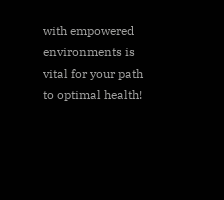with empowered environments is vital for your path to optimal health!